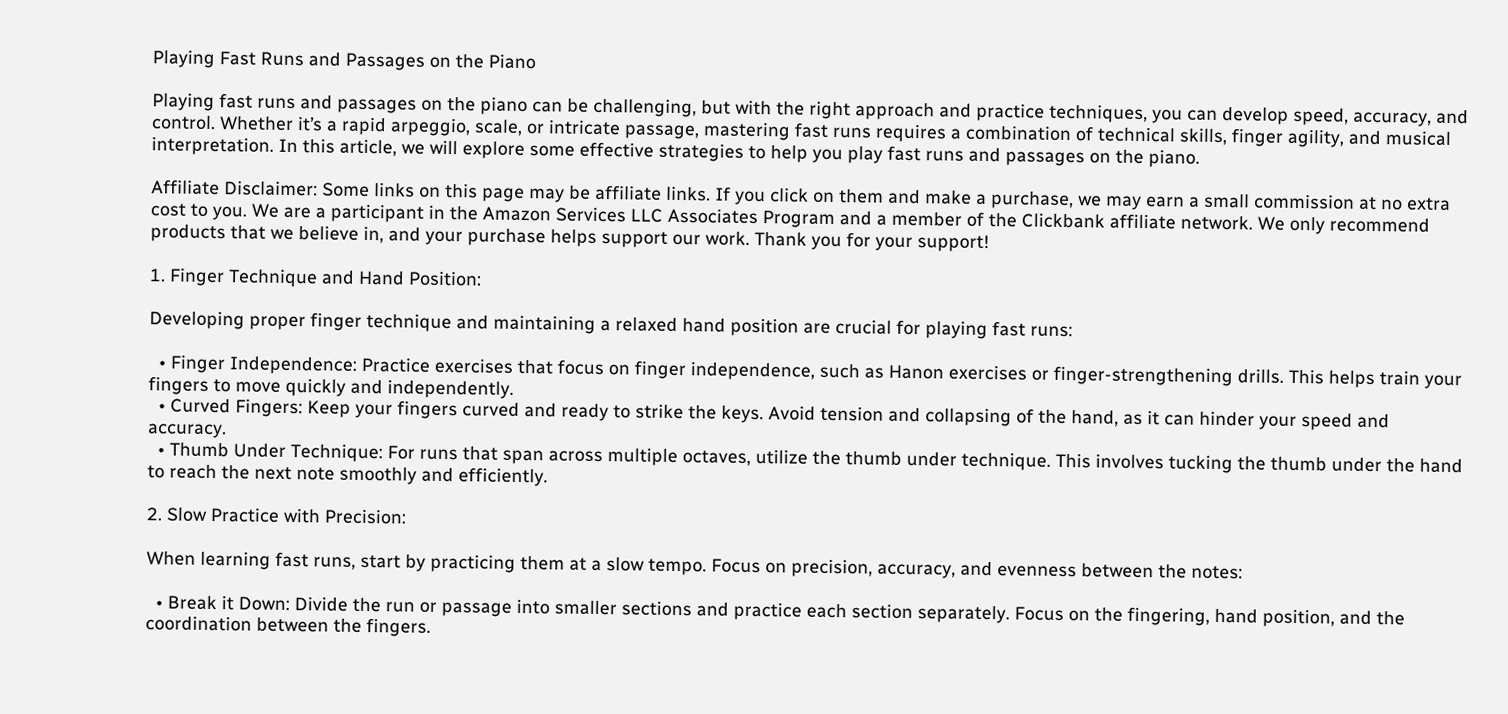Playing Fast Runs and Passages on the Piano

Playing fast runs and passages on the piano can be challenging, but with the right approach and practice techniques, you can develop speed, accuracy, and control. Whether it’s a rapid arpeggio, scale, or intricate passage, mastering fast runs requires a combination of technical skills, finger agility, and musical interpretation. In this article, we will explore some effective strategies to help you play fast runs and passages on the piano.

Affiliate Disclaimer: Some links on this page may be affiliate links. If you click on them and make a purchase, we may earn a small commission at no extra cost to you. We are a participant in the Amazon Services LLC Associates Program and a member of the Clickbank affiliate network. We only recommend products that we believe in, and your purchase helps support our work. Thank you for your support!

1. Finger Technique and Hand Position:

Developing proper finger technique and maintaining a relaxed hand position are crucial for playing fast runs:

  • Finger Independence: Practice exercises that focus on finger independence, such as Hanon exercises or finger-strengthening drills. This helps train your fingers to move quickly and independently.
  • Curved Fingers: Keep your fingers curved and ready to strike the keys. Avoid tension and collapsing of the hand, as it can hinder your speed and accuracy.
  • Thumb Under Technique: For runs that span across multiple octaves, utilize the thumb under technique. This involves tucking the thumb under the hand to reach the next note smoothly and efficiently.

2. Slow Practice with Precision:

When learning fast runs, start by practicing them at a slow tempo. Focus on precision, accuracy, and evenness between the notes:

  • Break it Down: Divide the run or passage into smaller sections and practice each section separately. Focus on the fingering, hand position, and the coordination between the fingers.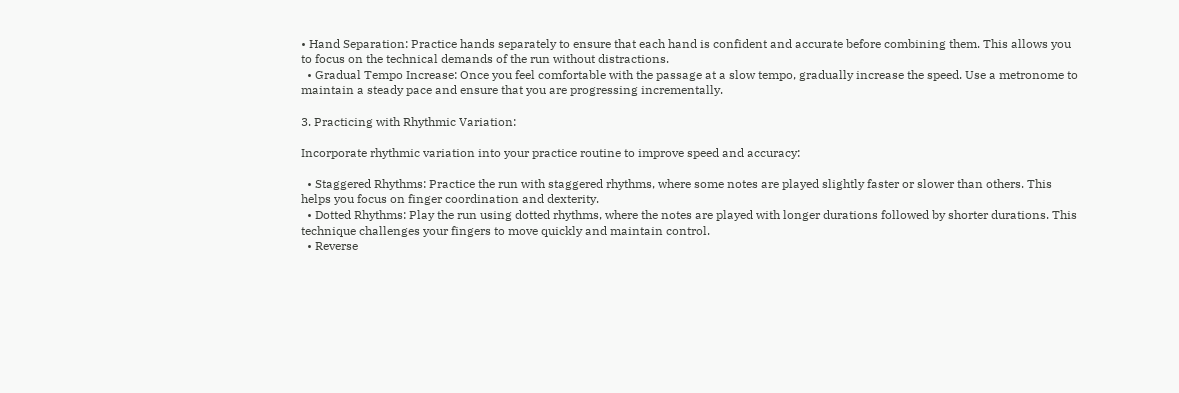• Hand Separation: Practice hands separately to ensure that each hand is confident and accurate before combining them. This allows you to focus on the technical demands of the run without distractions.
  • Gradual Tempo Increase: Once you feel comfortable with the passage at a slow tempo, gradually increase the speed. Use a metronome to maintain a steady pace and ensure that you are progressing incrementally.

3. Practicing with Rhythmic Variation:

Incorporate rhythmic variation into your practice routine to improve speed and accuracy:

  • Staggered Rhythms: Practice the run with staggered rhythms, where some notes are played slightly faster or slower than others. This helps you focus on finger coordination and dexterity.
  • Dotted Rhythms: Play the run using dotted rhythms, where the notes are played with longer durations followed by shorter durations. This technique challenges your fingers to move quickly and maintain control.
  • Reverse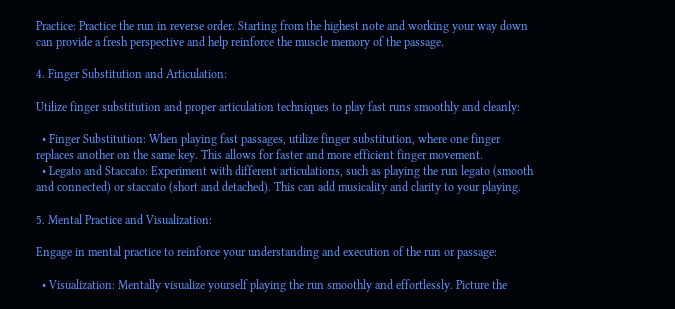Practice: Practice the run in reverse order. Starting from the highest note and working your way down can provide a fresh perspective and help reinforce the muscle memory of the passage.

4. Finger Substitution and Articulation:

Utilize finger substitution and proper articulation techniques to play fast runs smoothly and cleanly:

  • Finger Substitution: When playing fast passages, utilize finger substitution, where one finger replaces another on the same key. This allows for faster and more efficient finger movement.
  • Legato and Staccato: Experiment with different articulations, such as playing the run legato (smooth and connected) or staccato (short and detached). This can add musicality and clarity to your playing.

5. Mental Practice and Visualization:

Engage in mental practice to reinforce your understanding and execution of the run or passage:

  • Visualization: Mentally visualize yourself playing the run smoothly and effortlessly. Picture the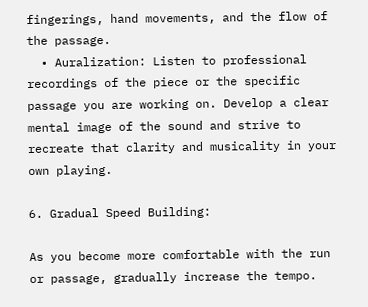fingerings, hand movements, and the flow of the passage.
  • Auralization: Listen to professional recordings of the piece or the specific passage you are working on. Develop a clear mental image of the sound and strive to recreate that clarity and musicality in your own playing.

6. Gradual Speed Building:

As you become more comfortable with the run or passage, gradually increase the tempo.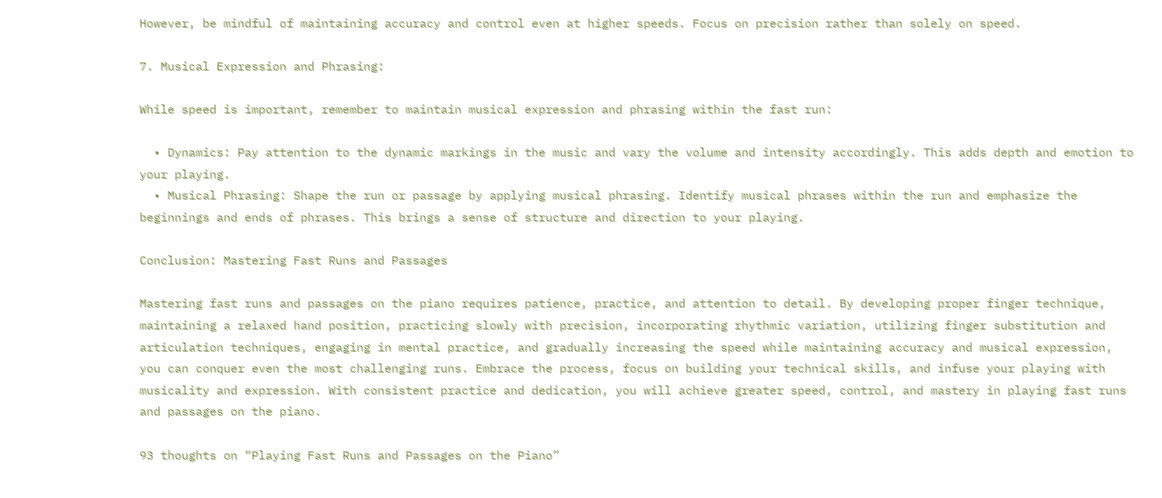However, be mindful of maintaining accuracy and control even at higher speeds. Focus on precision rather than solely on speed.

7. Musical Expression and Phrasing:

While speed is important, remember to maintain musical expression and phrasing within the fast run:

  • Dynamics: Pay attention to the dynamic markings in the music and vary the volume and intensity accordingly. This adds depth and emotion to your playing.
  • Musical Phrasing: Shape the run or passage by applying musical phrasing. Identify musical phrases within the run and emphasize the beginnings and ends of phrases. This brings a sense of structure and direction to your playing.

Conclusion: Mastering Fast Runs and Passages

Mastering fast runs and passages on the piano requires patience, practice, and attention to detail. By developing proper finger technique, maintaining a relaxed hand position, practicing slowly with precision, incorporating rhythmic variation, utilizing finger substitution and articulation techniques, engaging in mental practice, and gradually increasing the speed while maintaining accuracy and musical expression, you can conquer even the most challenging runs. Embrace the process, focus on building your technical skills, and infuse your playing with musicality and expression. With consistent practice and dedication, you will achieve greater speed, control, and mastery in playing fast runs and passages on the piano.

93 thoughts on “Playing Fast Runs and Passages on the Piano”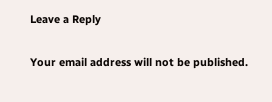Leave a Reply

Your email address will not be published.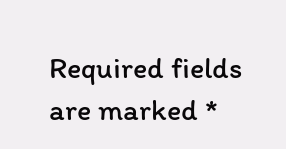Required fields are marked *